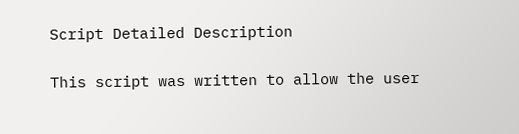Script Detailed Description

This script was written to allow the user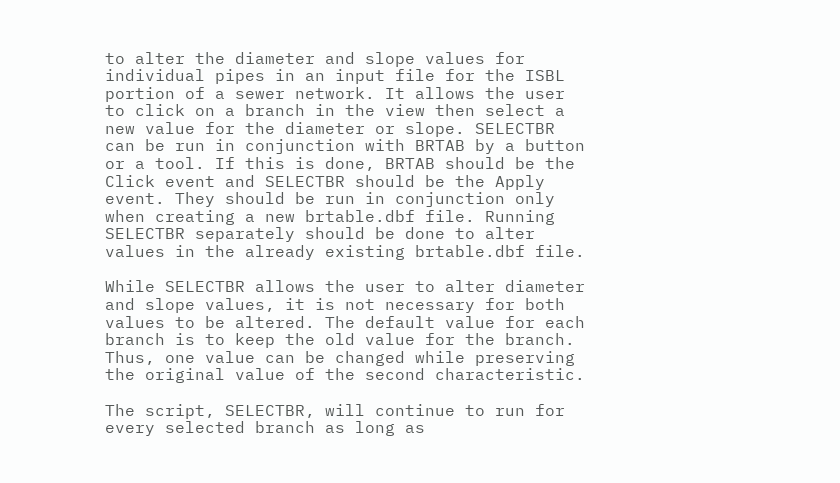to alter the diameter and slope values for individual pipes in an input file for the ISBL portion of a sewer network. It allows the user to click on a branch in the view then select a new value for the diameter or slope. SELECTBR can be run in conjunction with BRTAB by a button or a tool. If this is done, BRTAB should be the Click event and SELECTBR should be the Apply event. They should be run in conjunction only when creating a new brtable.dbf file. Running SELECTBR separately should be done to alter values in the already existing brtable.dbf file.

While SELECTBR allows the user to alter diameter and slope values, it is not necessary for both values to be altered. The default value for each branch is to keep the old value for the branch. Thus, one value can be changed while preserving the original value of the second characteristic.

The script, SELECTBR, will continue to run for every selected branch as long as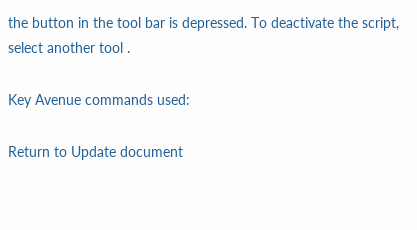the button in the tool bar is depressed. To deactivate the script, select another tool .

Key Avenue commands used:

Return to Update document